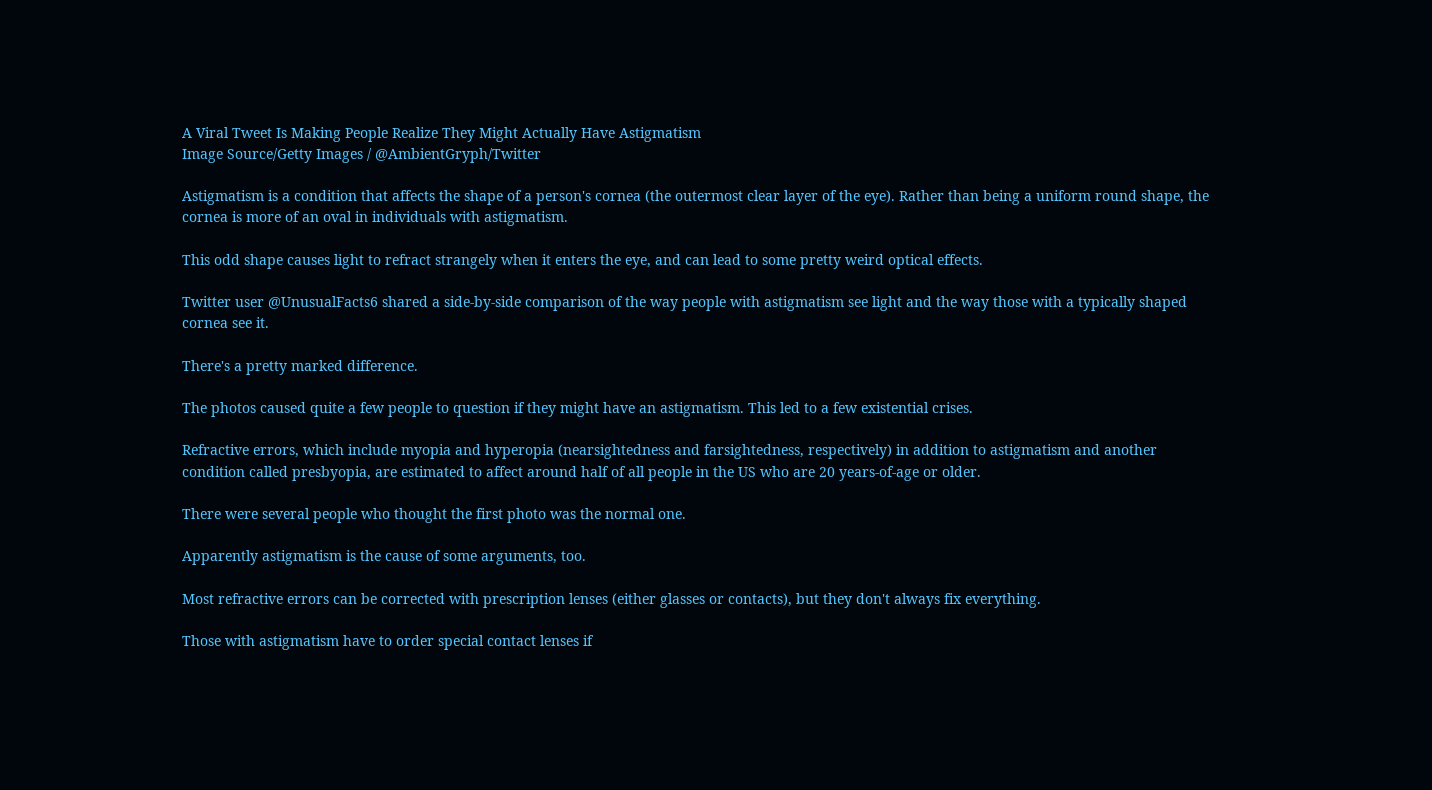A Viral Tweet Is Making People Realize They Might Actually Have Astigmatism
Image Source/Getty Images / @AmbientGryph/Twitter

Astigmatism is a condition that affects the shape of a person's cornea (the outermost clear layer of the eye). Rather than being a uniform round shape, the cornea is more of an oval in individuals with astigmatism.

This odd shape causes light to refract strangely when it enters the eye, and can lead to some pretty weird optical effects.

Twitter user @UnusualFacts6 shared a side-by-side comparison of the way people with astigmatism see light and the way those with a typically shaped cornea see it.

There's a pretty marked difference.

The photos caused quite a few people to question if they might have an astigmatism. This led to a few existential crises.

Refractive errors, which include myopia and hyperopia (nearsightedness and farsightedness, respectively) in addition to astigmatism and another condition called presbyopia, are estimated to affect around half of all people in the US who are 20 years-of-age or older.

There were several people who thought the first photo was the normal one.

Apparently astigmatism is the cause of some arguments, too.

Most refractive errors can be corrected with prescription lenses (either glasses or contacts), but they don't always fix everything.

Those with astigmatism have to order special contact lenses if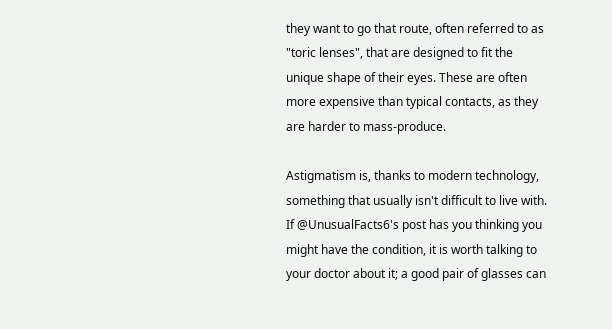they want to go that route, often referred to as "toric lenses", that are designed to fit the unique shape of their eyes. These are often more expensive than typical contacts, as they are harder to mass-produce.

Astigmatism is, thanks to modern technology, something that usually isn't difficult to live with. If @UnusualFacts6's post has you thinking you might have the condition, it is worth talking to your doctor about it; a good pair of glasses can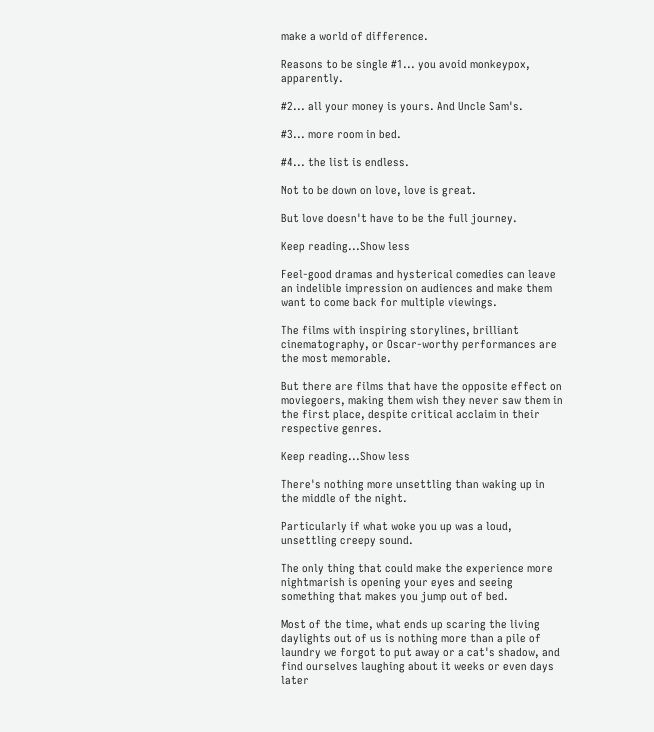make a world of difference.

Reasons to be single #1... you avoid monkeypox, apparently.

#2... all your money is yours. And Uncle Sam's.

#3... more room in bed.

#4... the list is endless.

Not to be down on love, love is great.

But love doesn't have to be the full journey.

Keep reading...Show less

Feel-good dramas and hysterical comedies can leave an indelible impression on audiences and make them want to come back for multiple viewings.

The films with inspiring storylines, brilliant cinematography, or Oscar-worthy performances are the most memorable.

But there are films that have the opposite effect on moviegoers, making them wish they never saw them in the first place, despite critical acclaim in their respective genres.

Keep reading...Show less

There's nothing more unsettling than waking up in the middle of the night.

Particularly if what woke you up was a loud, unsettling creepy sound.

The only thing that could make the experience more nightmarish is opening your eyes and seeing something that makes you jump out of bed.

Most of the time, what ends up scaring the living daylights out of us is nothing more than a pile of laundry we forgot to put away or a cat's shadow, and find ourselves laughing about it weeks or even days later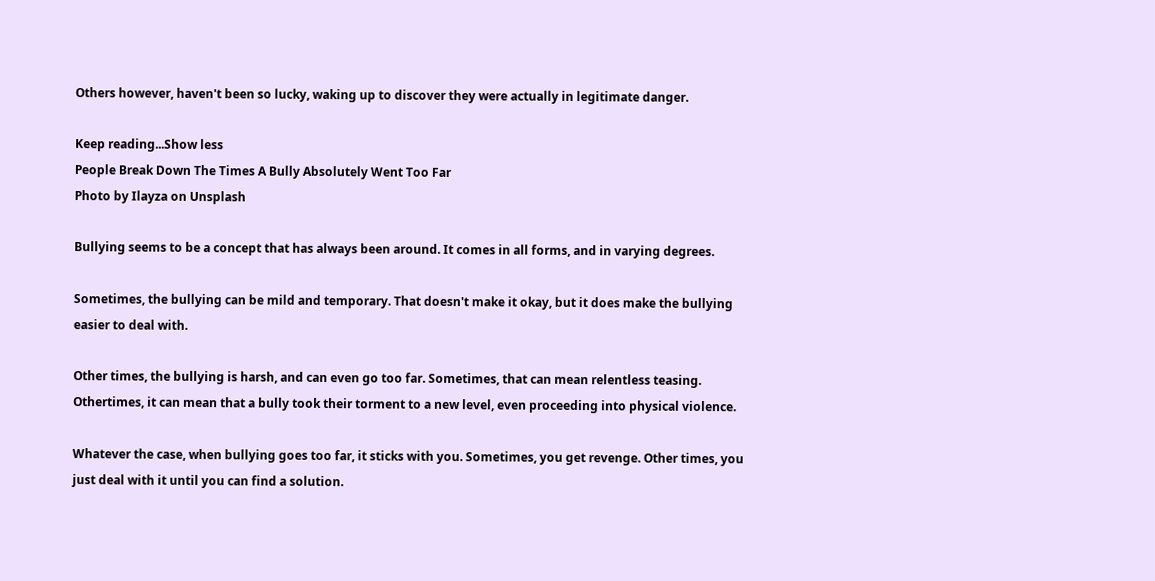Others however, haven't been so lucky, waking up to discover they were actually in legitimate danger.

Keep reading...Show less
People Break Down The Times A Bully Absolutely Went Too Far
Photo by Ilayza on Unsplash

Bullying seems to be a concept that has always been around. It comes in all forms, and in varying degrees.

Sometimes, the bullying can be mild and temporary. That doesn't make it okay, but it does make the bullying easier to deal with.

Other times, the bullying is harsh, and can even go too far. Sometimes, that can mean relentless teasing. Othertimes, it can mean that a bully took their torment to a new level, even proceeding into physical violence.

Whatever the case, when bullying goes too far, it sticks with you. Sometimes, you get revenge. Other times, you just deal with it until you can find a solution.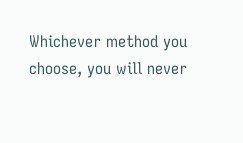Whichever method you choose, you will never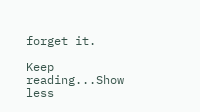forget it.

Keep reading...Show less